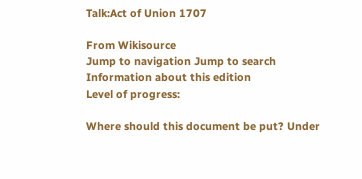Talk:Act of Union 1707

From Wikisource
Jump to navigation Jump to search
Information about this edition
Level of progress:

Where should this document be put? Under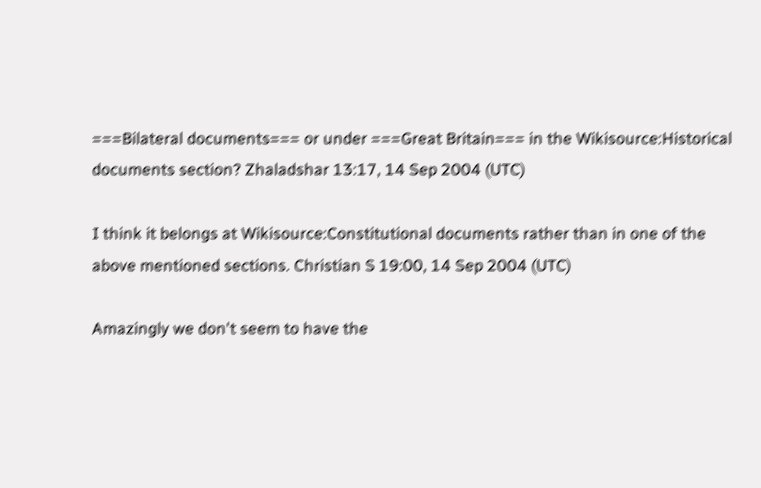===Bilateral documents=== or under ===Great Britain=== in the Wikisource:Historical documents section? Zhaladshar 13:17, 14 Sep 2004 (UTC)

I think it belongs at Wikisource:Constitutional documents rather than in one of the above mentioned sections. Christian S 19:00, 14 Sep 2004 (UTC)

Amazingly we don't seem to have the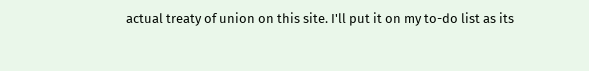actual treaty of union on this site. I'll put it on my to-do list as its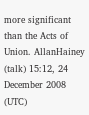more significant than the Acts of Union. AllanHainey (talk) 15:12, 24 December 2008 (UTC)